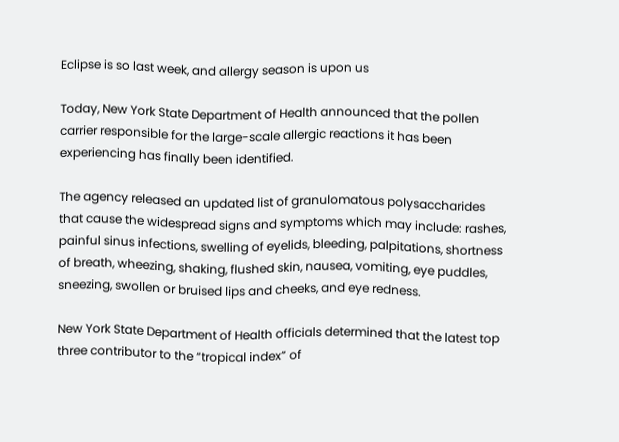Eclipse is so last week, and allergy season is upon us

Today, New York State Department of Health announced that the pollen carrier responsible for the large-scale allergic reactions it has been experiencing has finally been identified.

The agency released an updated list of granulomatous polysaccharides that cause the widespread signs and symptoms which may include: rashes, painful sinus infections, swelling of eyelids, bleeding, palpitations, shortness of breath, wheezing, shaking, flushed skin, nausea, vomiting, eye puddles, sneezing, swollen or bruised lips and cheeks, and eye redness.

New York State Department of Health officials determined that the latest top three contributor to the “tropical index” of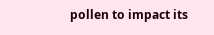pollen to impact its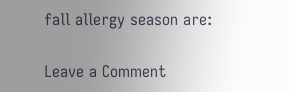fall allergy season are:

Leave a Comment